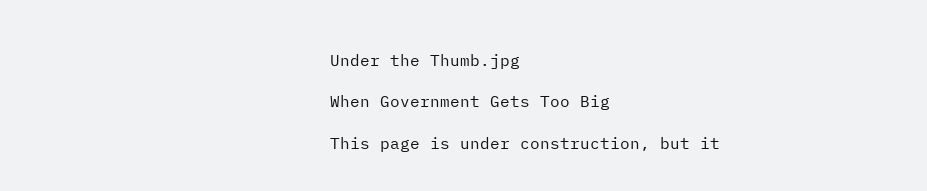Under the Thumb.jpg

When Government Gets Too Big

This page is under construction, but it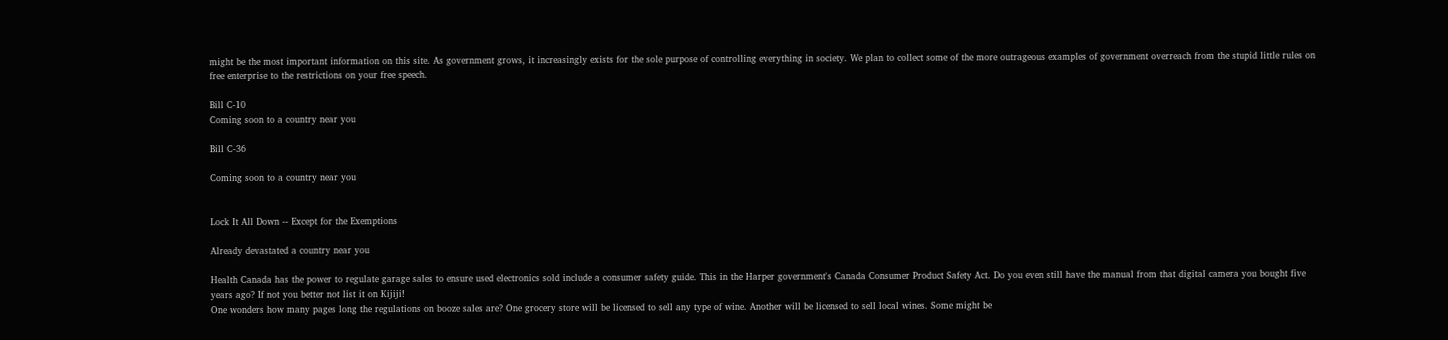might be the most important information on this site. As government grows, it increasingly exists for the sole purpose of controlling everything in society. We plan to collect some of the more outrageous examples of government overreach from the stupid little rules on free enterprise to the restrictions on your free speech.

Bill C-10
Coming soon to a country near you

Bill C-36

Coming soon to a country near you


Lock It All Down -- Except for the Exemptions

Already devastated a country near you

Health Canada has the power to regulate garage sales to ensure used electronics sold include a consumer safety guide. This in the Harper government's Canada Consumer Product Safety Act. Do you even still have the manual from that digital camera you bought five years ago? If not you better not list it on Kijiji!
One wonders how many pages long the regulations on booze sales are? One grocery store will be licensed to sell any type of wine. Another will be licensed to sell local wines. Some might be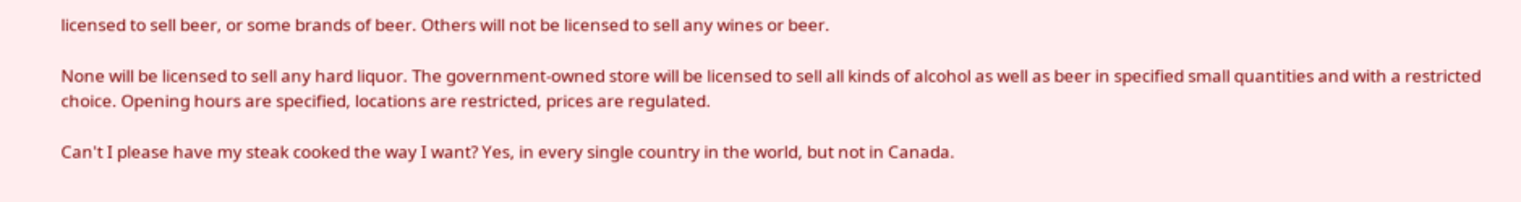licensed to sell beer, or some brands of beer. Others will not be licensed to sell any wines or beer.

None will be licensed to sell any hard liquor. The government-owned store will be licensed to sell all kinds of alcohol as well as beer in specified small quantities and with a restricted choice. Opening hours are specified, locations are restricted, prices are regulated.

Can't I please have my steak cooked the way I want? Yes, in every single country in the world, but not in Canada.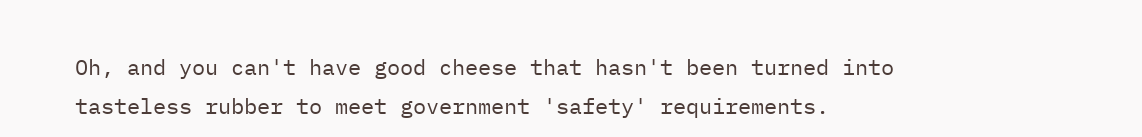Oh, and you can't have good cheese that hasn't been turned into tasteless rubber to meet government 'safety' requirements.